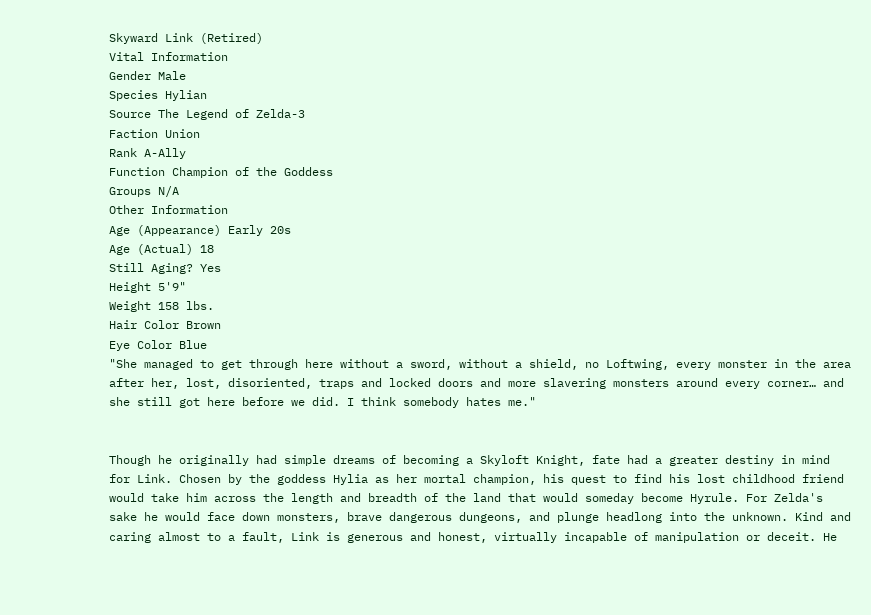Skyward Link (Retired)
Vital Information
Gender Male
Species Hylian
Source The Legend of Zelda-3
Faction Union
Rank A-Ally
Function Champion of the Goddess
Groups N/A
Other Information
Age (Appearance) Early 20s
Age (Actual) 18
Still Aging? Yes
Height 5'9"
Weight 158 lbs.
Hair Color Brown
Eye Color Blue
"She managed to get through here without a sword, without a shield, no Loftwing, every monster in the area after her, lost, disoriented, traps and locked doors and more slavering monsters around every corner… and she still got here before we did. I think somebody hates me."


Though he originally had simple dreams of becoming a Skyloft Knight, fate had a greater destiny in mind for Link. Chosen by the goddess Hylia as her mortal champion, his quest to find his lost childhood friend would take him across the length and breadth of the land that would someday become Hyrule. For Zelda's sake he would face down monsters, brave dangerous dungeons, and plunge headlong into the unknown. Kind and caring almost to a fault, Link is generous and honest, virtually incapable of manipulation or deceit. He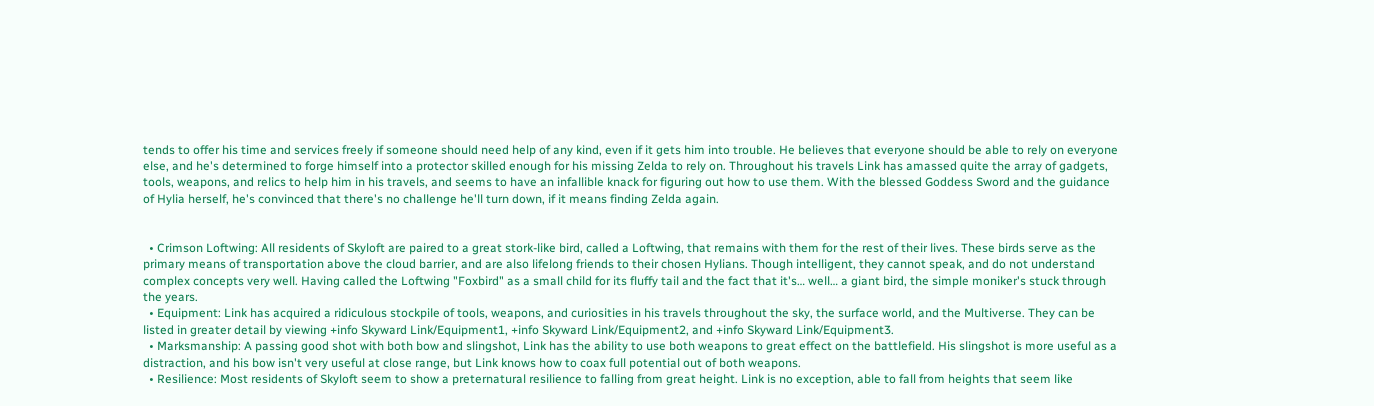tends to offer his time and services freely if someone should need help of any kind, even if it gets him into trouble. He believes that everyone should be able to rely on everyone else, and he's determined to forge himself into a protector skilled enough for his missing Zelda to rely on. Throughout his travels Link has amassed quite the array of gadgets, tools, weapons, and relics to help him in his travels, and seems to have an infallible knack for figuring out how to use them. With the blessed Goddess Sword and the guidance of Hylia herself, he's convinced that there's no challenge he'll turn down, if it means finding Zelda again.


  • Crimson Loftwing: All residents of Skyloft are paired to a great stork-like bird, called a Loftwing, that remains with them for the rest of their lives. These birds serve as the primary means of transportation above the cloud barrier, and are also lifelong friends to their chosen Hylians. Though intelligent, they cannot speak, and do not understand complex concepts very well. Having called the Loftwing "Foxbird" as a small child for its fluffy tail and the fact that it's… well… a giant bird, the simple moniker's stuck through the years.
  • Equipment: Link has acquired a ridiculous stockpile of tools, weapons, and curiosities in his travels throughout the sky, the surface world, and the Multiverse. They can be listed in greater detail by viewing +info Skyward Link/Equipment1, +info Skyward Link/Equipment2, and +info Skyward Link/Equipment3.
  • Marksmanship: A passing good shot with both bow and slingshot, Link has the ability to use both weapons to great effect on the battlefield. His slingshot is more useful as a distraction, and his bow isn't very useful at close range, but Link knows how to coax full potential out of both weapons.
  • Resilience: Most residents of Skyloft seem to show a preternatural resilience to falling from great height. Link is no exception, able to fall from heights that seem like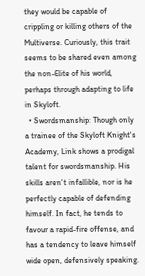they would be capable of crippling or killing others of the Multiverse. Curiously, this trait seems to be shared even among the non-Elite of his world, perhaps through adapting to life in Skyloft.
  • Swordsmanship: Though only a trainee of the Skyloft Knight's Academy, Link shows a prodigal talent for swordsmanship. His skills aren't infallible, nor is he perfectly capable of defending himself. In fact, he tends to favour a rapid-fire offense, and has a tendency to leave himself wide open, defensively speaking.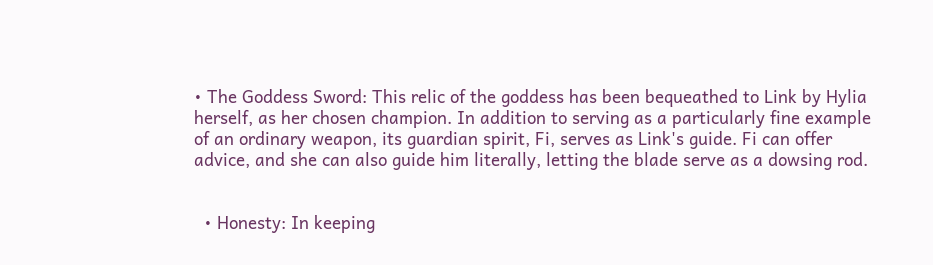• The Goddess Sword: This relic of the goddess has been bequeathed to Link by Hylia herself, as her chosen champion. In addition to serving as a particularly fine example of an ordinary weapon, its guardian spirit, Fi, serves as Link's guide. Fi can offer advice, and she can also guide him literally, letting the blade serve as a dowsing rod.


  • Honesty: In keeping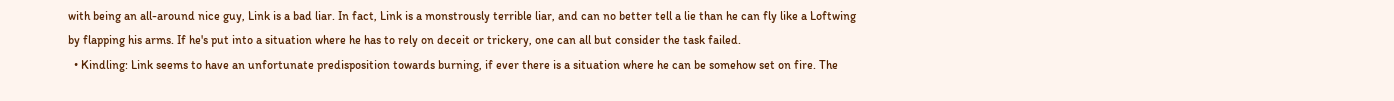with being an all-around nice guy, Link is a bad liar. In fact, Link is a monstrously terrible liar, and can no better tell a lie than he can fly like a Loftwing by flapping his arms. If he's put into a situation where he has to rely on deceit or trickery, one can all but consider the task failed.
  • Kindling: Link seems to have an unfortunate predisposition towards burning, if ever there is a situation where he can be somehow set on fire. The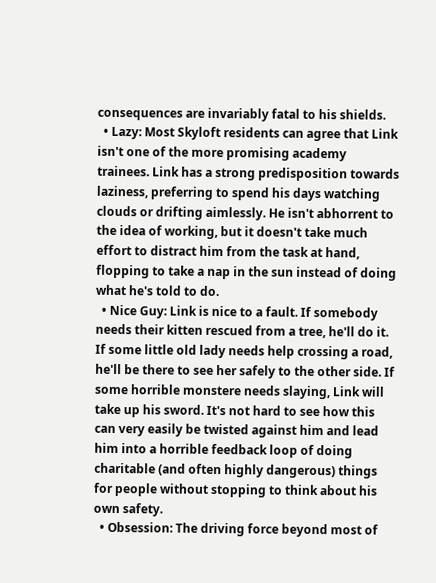consequences are invariably fatal to his shields.
  • Lazy: Most Skyloft residents can agree that Link isn't one of the more promising academy trainees. Link has a strong predisposition towards laziness, preferring to spend his days watching clouds or drifting aimlessly. He isn't abhorrent to the idea of working, but it doesn't take much effort to distract him from the task at hand, flopping to take a nap in the sun instead of doing what he's told to do.
  • Nice Guy: Link is nice to a fault. If somebody needs their kitten rescued from a tree, he'll do it. If some little old lady needs help crossing a road, he'll be there to see her safely to the other side. If some horrible monstere needs slaying, Link will take up his sword. It's not hard to see how this can very easily be twisted against him and lead him into a horrible feedback loop of doing charitable (and often highly dangerous) things for people without stopping to think about his own safety.
  • Obsession: The driving force beyond most of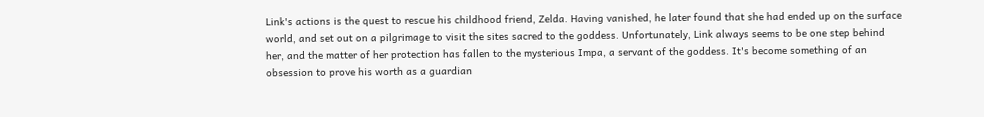Link's actions is the quest to rescue his childhood friend, Zelda. Having vanished, he later found that she had ended up on the surface world, and set out on a pilgrimage to visit the sites sacred to the goddess. Unfortunately, Link always seems to be one step behind her, and the matter of her protection has fallen to the mysterious Impa, a servant of the goddess. It's become something of an obsession to prove his worth as a guardian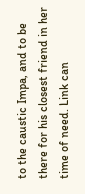to the caustic Impa, and to be there for his closest friend in her time of need. Link can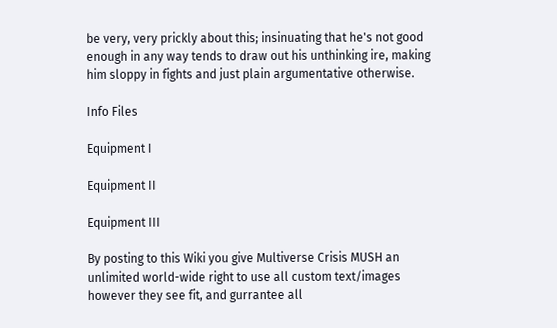be very, very prickly about this; insinuating that he's not good enough in any way tends to draw out his unthinking ire, making him sloppy in fights and just plain argumentative otherwise.

Info Files

Equipment I

Equipment II

Equipment III

By posting to this Wiki you give Multiverse Crisis MUSH an unlimited world-wide right to use all custom text/images however they see fit, and gurrantee all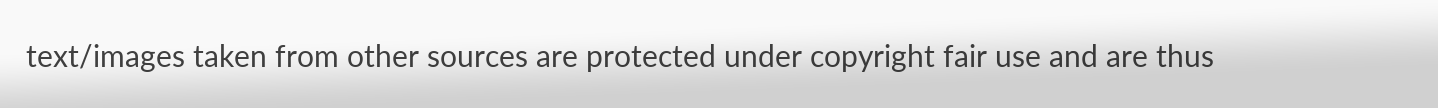text/images taken from other sources are protected under copyright fair use and are thus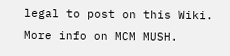legal to post on this Wiki. More info on MCM MUSH.